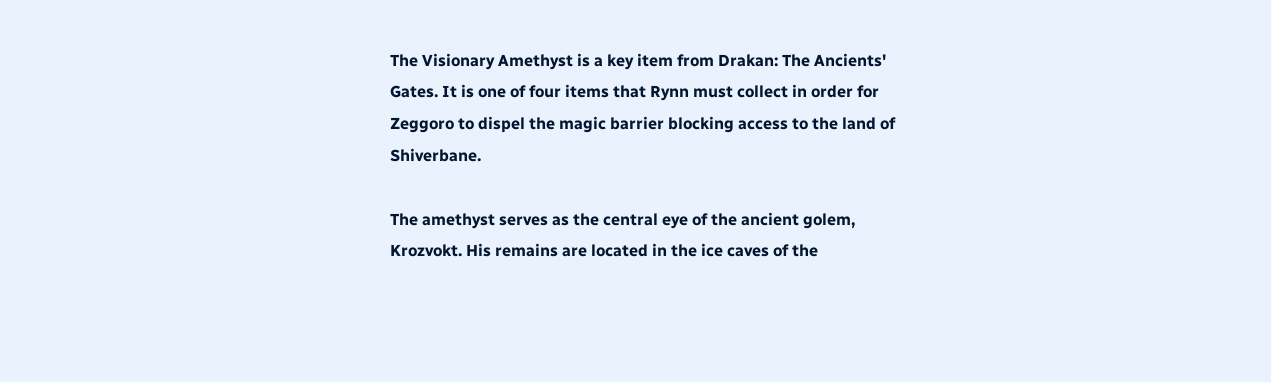The Visionary Amethyst is a key item from Drakan: The Ancients' Gates. It is one of four items that Rynn must collect in order for Zeggoro to dispel the magic barrier blocking access to the land of Shiverbane.

The amethyst serves as the central eye of the ancient golem, Krozvokt. His remains are located in the ice caves of the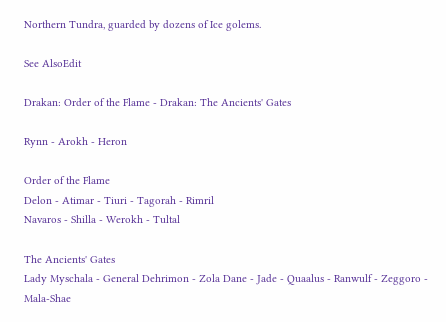Northern Tundra, guarded by dozens of Ice golems.

See AlsoEdit

Drakan: Order of the Flame - Drakan: The Ancients' Gates

Rynn - Arokh - Heron

Order of the Flame
Delon - Atimar - Tiuri - Tagorah - Rimril
Navaros - Shilla - Werokh - Tultal

The Ancients' Gates
Lady Myschala - General Dehrimon - Zola Dane - Jade - Quaalus - Ranwulf - Zeggoro - Mala-Shae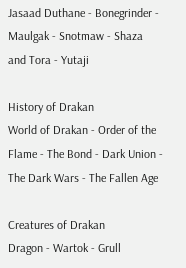Jasaad Duthane - Bonegrinder - Maulgak - Snotmaw - Shaza and Tora - Yutaji

History of Drakan
World of Drakan - Order of the Flame - The Bond - Dark Union - The Dark Wars - The Fallen Age

Creatures of Drakan
Dragon - Wartok - Grull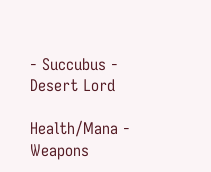- Succubus - Desert Lord

Health/Mana - Weapons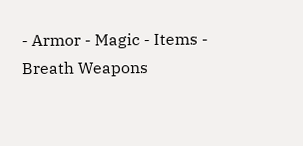- Armor - Magic - Items - Breath Weapons